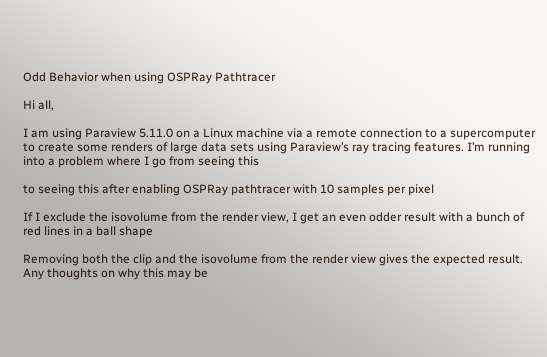Odd Behavior when using OSPRay Pathtracer

Hi all,

I am using Paraview 5.11.0 on a Linux machine via a remote connection to a supercomputer to create some renders of large data sets using Paraview’s ray tracing features. I’m running into a problem where I go from seeing this

to seeing this after enabling OSPRay pathtracer with 10 samples per pixel

If I exclude the isovolume from the render view, I get an even odder result with a bunch of red lines in a ball shape

Removing both the clip and the isovolume from the render view gives the expected result. Any thoughts on why this may be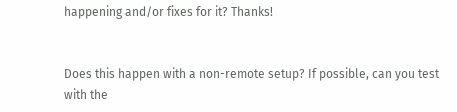happening and/or fixes for it? Thanks!


Does this happen with a non-remote setup? If possible, can you test with the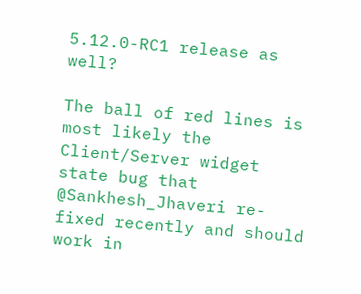5.12.0-RC1 release as well?

The ball of red lines is most likely the Client/Server widget state bug that @Sankhesh_Jhaveri re-fixed recently and should work in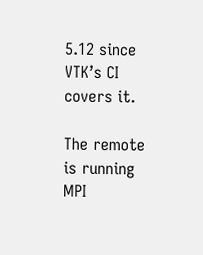5.12 since VTK’s CI covers it.

The remote is running MPI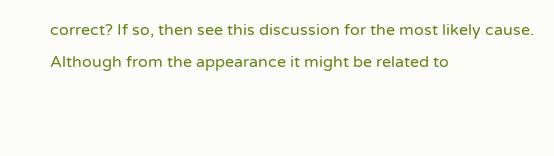correct? If so, then see this discussion for the most likely cause. Although from the appearance it might be related to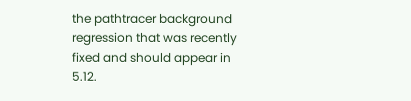the pathtracer background regression that was recently fixed and should appear in 5.12.